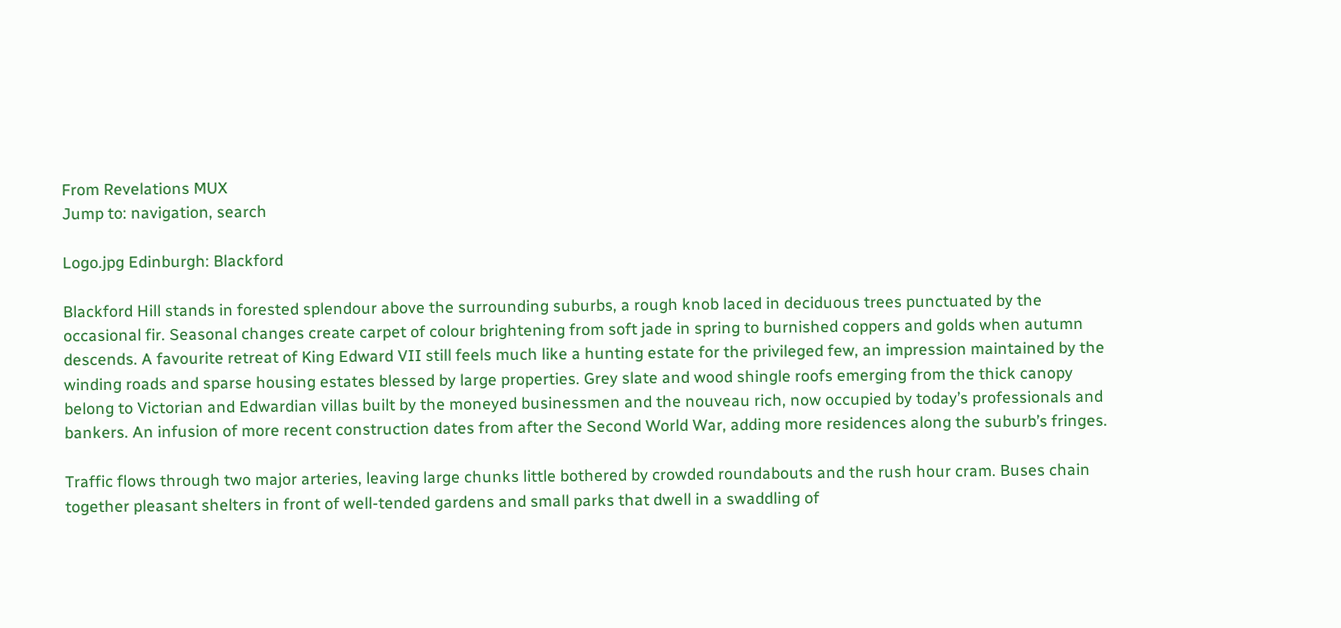From Revelations MUX
Jump to: navigation, search

Logo.jpg Edinburgh: Blackford

Blackford Hill stands in forested splendour above the surrounding suburbs, a rough knob laced in deciduous trees punctuated by the occasional fir. Seasonal changes create carpet of colour brightening from soft jade in spring to burnished coppers and golds when autumn descends. A favourite retreat of King Edward VII still feels much like a hunting estate for the privileged few, an impression maintained by the winding roads and sparse housing estates blessed by large properties. Grey slate and wood shingle roofs emerging from the thick canopy belong to Victorian and Edwardian villas built by the moneyed businessmen and the nouveau rich, now occupied by today’s professionals and bankers. An infusion of more recent construction dates from after the Second World War, adding more residences along the suburb’s fringes.

Traffic flows through two major arteries, leaving large chunks little bothered by crowded roundabouts and the rush hour cram. Buses chain together pleasant shelters in front of well-tended gardens and small parks that dwell in a swaddling of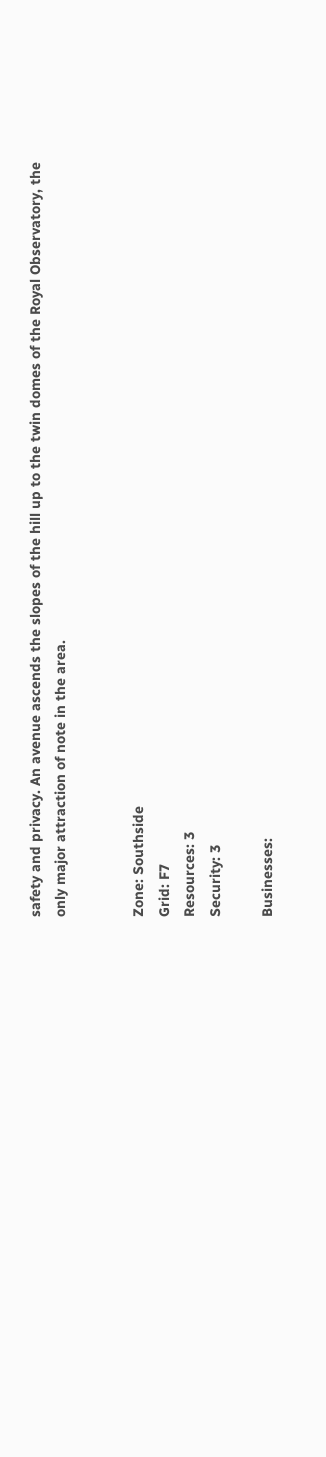safety and privacy. An avenue ascends the slopes of the hill up to the twin domes of the Royal Observatory, the only major attraction of note in the area.


Zone: Southside
Grid: F7
Resources: 3
Security: 3

Businesses: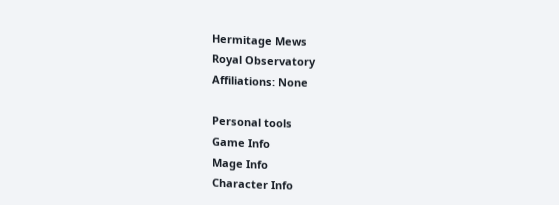Hermitage Mews
Royal Observatory
Affiliations: None

Personal tools
Game Info
Mage Info
Character Info